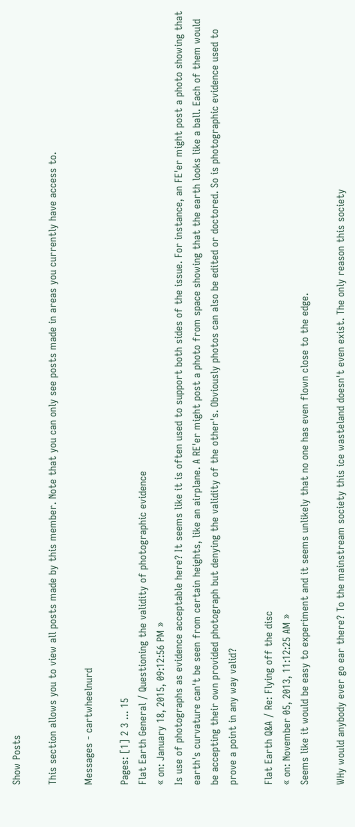Show Posts

This section allows you to view all posts made by this member. Note that you can only see posts made in areas you currently have access to.

Messages - cartwheelnurd

Pages: [1] 2 3 ... 15
Flat Earth General / Questioning the validity of photographic evidence
« on: January 18, 2015, 09:12:56 PM »
Is use of photographs as evidence acceptable here? It seems like it is often used to support both sides of the issue. For instance, an FE'er might post a photo showing that earth's curvature can't be seen from certain heights, like an airplane. A RE'er might post a photo from space showing that the earth looks like a ball. Each of them would be accepting their own provided photograph but denying the validity of the other's. Obviously photos can also be edited or doctored. So is photographic evidence used to prove a point in any way valid?

Flat Earth Q&A / Re: Flying off the disc
« on: November 05, 2013, 11:12:25 AM »
Seems like it would be easy to experiment and it seems unlikely that no one has even flown close to the edge.

WHy would anybody ever go ear there? To the mainstream society this ice wasteland doesn't even exist. The only reason this society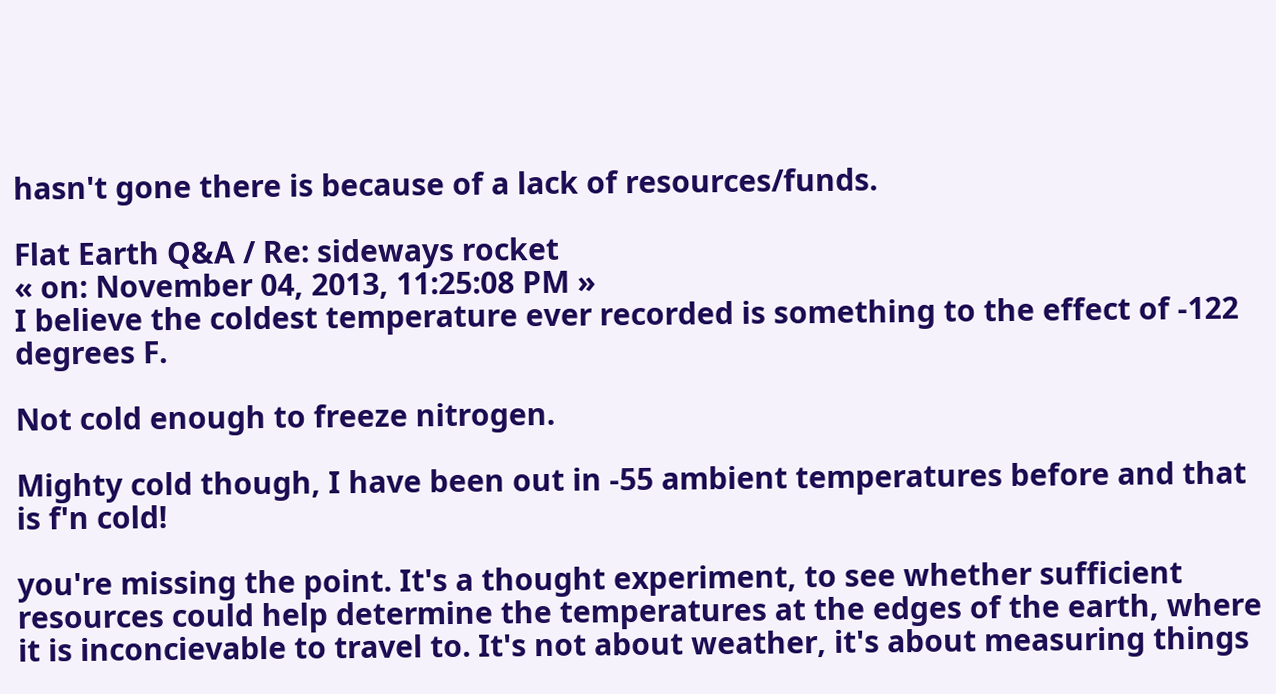hasn't gone there is because of a lack of resources/funds.

Flat Earth Q&A / Re: sideways rocket
« on: November 04, 2013, 11:25:08 PM »
I believe the coldest temperature ever recorded is something to the effect of -122 degrees F.

Not cold enough to freeze nitrogen.

Mighty cold though, I have been out in -55 ambient temperatures before and that is f'n cold!

you're missing the point. It's a thought experiment, to see whether sufficient resources could help determine the temperatures at the edges of the earth, where it is inconcievable to travel to. It's not about weather, it's about measuring things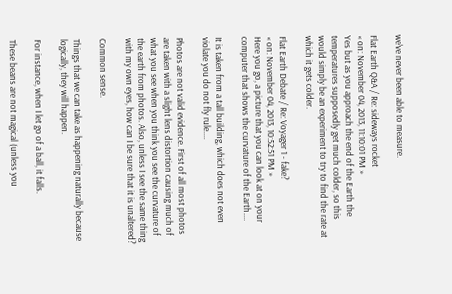we've never been able to measure.

Flat Earth Q&A / Re: sideways rocket
« on: November 04, 2013, 11:10:01 PM »
Yes but as you approach the end of the Earth the temperatures supposedly get much colder, so this would simply be an experiment to try to find the rate at which it gets colder.

Flat Earth Debate / Re: Voyager 1 - fake?
« on: November 04, 2013, 10:52:51 PM »
Here you go, a picture that you can look at on your computer that shows the curvature of the Earth....

It is taken from a tall building, which does not even violate you do not fly rule....

Photos are not valid evidence. First of all most photos are taken with a slight lens distortion causing much of what you see when you think you see the curvature of the earth from photos. Also, unless I see the same thing with my own eyes, how can I be sure that it is unaltered?

Common sense.

Things that we can take as happening naturally because logically, they will happen.

For instance, when I let go of a ball, it falls.

These beans are not magical (unless you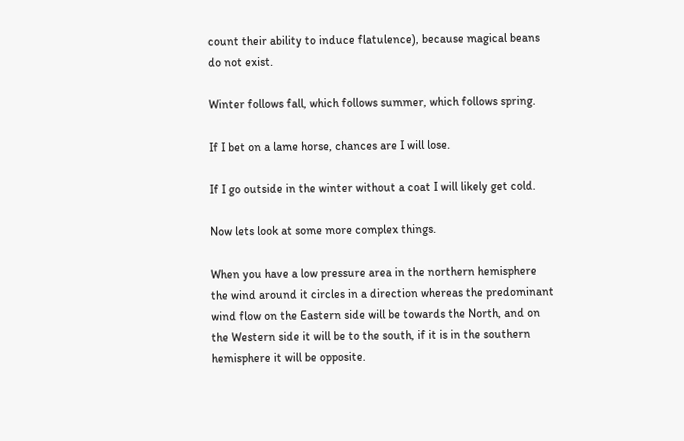count their ability to induce flatulence), because magical beans do not exist.

Winter follows fall, which follows summer, which follows spring.

If I bet on a lame horse, chances are I will lose.

If I go outside in the winter without a coat I will likely get cold.

Now lets look at some more complex things.

When you have a low pressure area in the northern hemisphere the wind around it circles in a direction whereas the predominant wind flow on the Eastern side will be towards the North, and on the Western side it will be to the south, if it is in the southern hemisphere it will be opposite.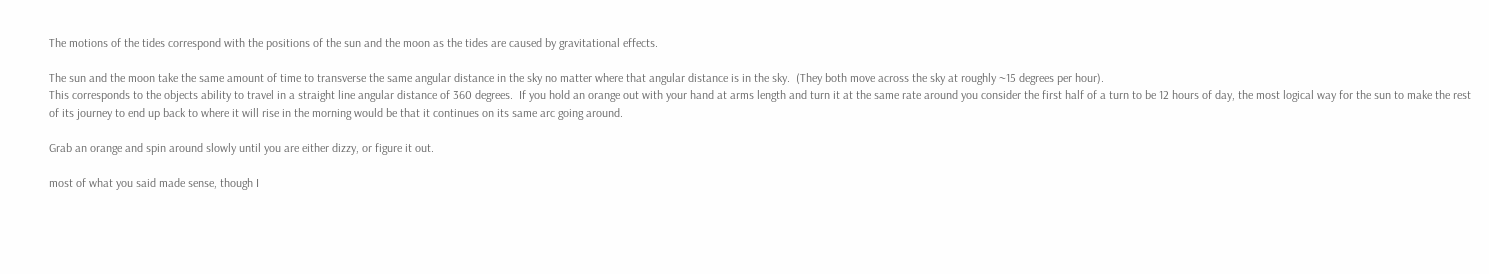The motions of the tides correspond with the positions of the sun and the moon as the tides are caused by gravitational effects.

The sun and the moon take the same amount of time to transverse the same angular distance in the sky no matter where that angular distance is in the sky.  (They both move across the sky at roughly ~15 degrees per hour).
This corresponds to the objects ability to travel in a straight line angular distance of 360 degrees.  If you hold an orange out with your hand at arms length and turn it at the same rate around you consider the first half of a turn to be 12 hours of day, the most logical way for the sun to make the rest of its journey to end up back to where it will rise in the morning would be that it continues on its same arc going around.

Grab an orange and spin around slowly until you are either dizzy, or figure it out.

most of what you said made sense, though I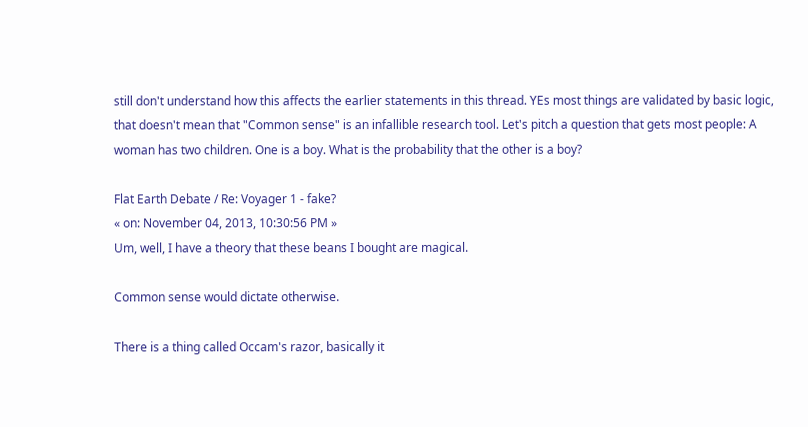still don't understand how this affects the earlier statements in this thread. YEs most things are validated by basic logic, that doesn't mean that "Common sense" is an infallible research tool. Let's pitch a question that gets most people: A woman has two children. One is a boy. What is the probability that the other is a boy?

Flat Earth Debate / Re: Voyager 1 - fake?
« on: November 04, 2013, 10:30:56 PM »
Um, well, I have a theory that these beans I bought are magical.

Common sense would dictate otherwise.

There is a thing called Occam's razor, basically it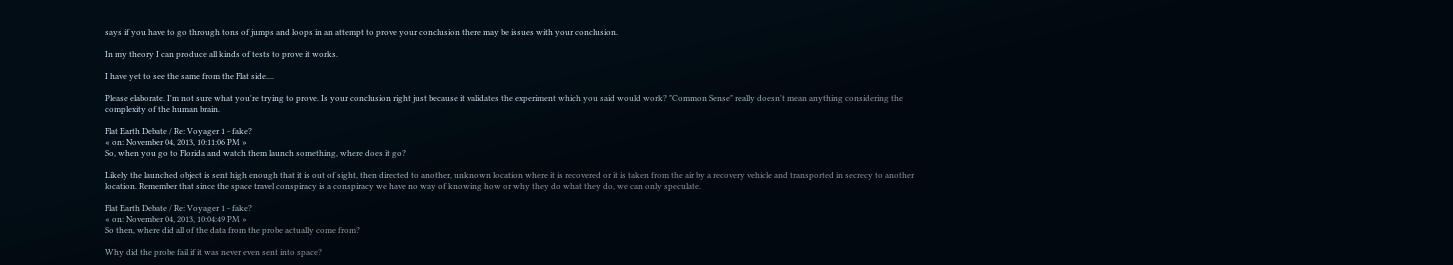says if you have to go through tons of jumps and loops in an attempt to prove your conclusion there may be issues with your conclusion.

In my theory I can produce all kinds of tests to prove it works.

I have yet to see the same from the Flat side....

Please elaborate. I'm not sure what you're trying to prove. Is your conclusion right just because it validates the experiment which you said would work? "Common Sense" really doesn't mean anything considering the complexity of the human brain.

Flat Earth Debate / Re: Voyager 1 - fake?
« on: November 04, 2013, 10:11:06 PM »
So, when you go to Florida and watch them launch something, where does it go?

Likely the launched object is sent high enough that it is out of sight, then directed to another, unknown location where it is recovered or it is taken from the air by a recovery vehicle and transported in secrecy to another location. Remember that since the space travel conspiracy is a conspiracy we have no way of knowing how or why they do what they do, we can only speculate.

Flat Earth Debate / Re: Voyager 1 - fake?
« on: November 04, 2013, 10:04:49 PM »
So then, where did all of the data from the probe actually come from?

Why did the probe fail if it was never even sent into space?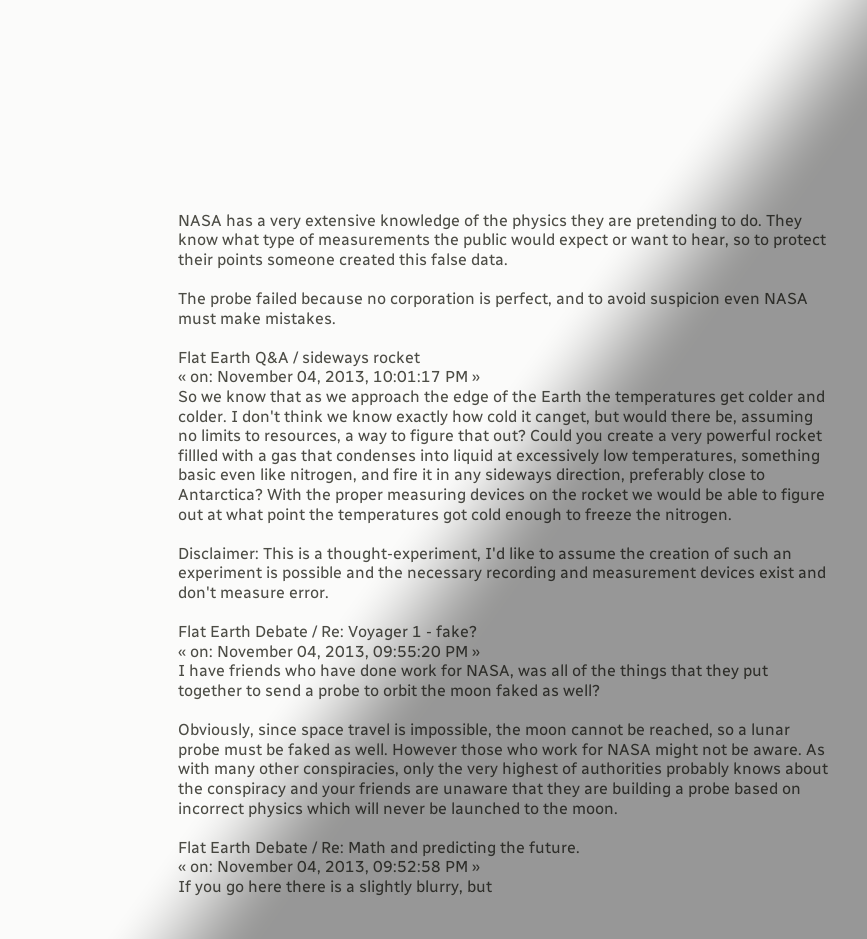NASA has a very extensive knowledge of the physics they are pretending to do. They know what type of measurements the public would expect or want to hear, so to protect their points someone created this false data.

The probe failed because no corporation is perfect, and to avoid suspicion even NASA must make mistakes.

Flat Earth Q&A / sideways rocket
« on: November 04, 2013, 10:01:17 PM »
So we know that as we approach the edge of the Earth the temperatures get colder and colder. I don't think we know exactly how cold it canget, but would there be, assuming no limits to resources, a way to figure that out? Could you create a very powerful rocket fillled with a gas that condenses into liquid at excessively low temperatures, something basic even like nitrogen, and fire it in any sideways direction, preferably close to Antarctica? With the proper measuring devices on the rocket we would be able to figure out at what point the temperatures got cold enough to freeze the nitrogen.

Disclaimer: This is a thought-experiment, I'd like to assume the creation of such an experiment is possible and the necessary recording and measurement devices exist and don't measure error.

Flat Earth Debate / Re: Voyager 1 - fake?
« on: November 04, 2013, 09:55:20 PM »
I have friends who have done work for NASA, was all of the things that they put together to send a probe to orbit the moon faked as well?

Obviously, since space travel is impossible, the moon cannot be reached, so a lunar probe must be faked as well. However those who work for NASA might not be aware. As with many other conspiracies, only the very highest of authorities probably knows about the conspiracy and your friends are unaware that they are building a probe based on incorrect physics which will never be launched to the moon.

Flat Earth Debate / Re: Math and predicting the future.
« on: November 04, 2013, 09:52:58 PM »
If you go here there is a slightly blurry, but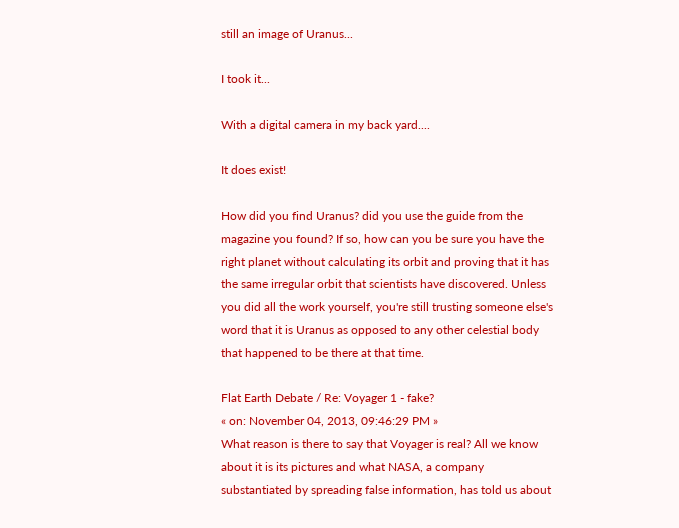still an image of Uranus...

I took it...

With a digital camera in my back yard....

It does exist!

How did you find Uranus? did you use the guide from the magazine you found? If so, how can you be sure you have the right planet without calculating its orbit and proving that it has the same irregular orbit that scientists have discovered. Unless you did all the work yourself, you're still trusting someone else's word that it is Uranus as opposed to any other celestial body that happened to be there at that time.

Flat Earth Debate / Re: Voyager 1 - fake?
« on: November 04, 2013, 09:46:29 PM »
What reason is there to say that Voyager is real? All we know about it is its pictures and what NASA, a company substantiated by spreading false information, has told us about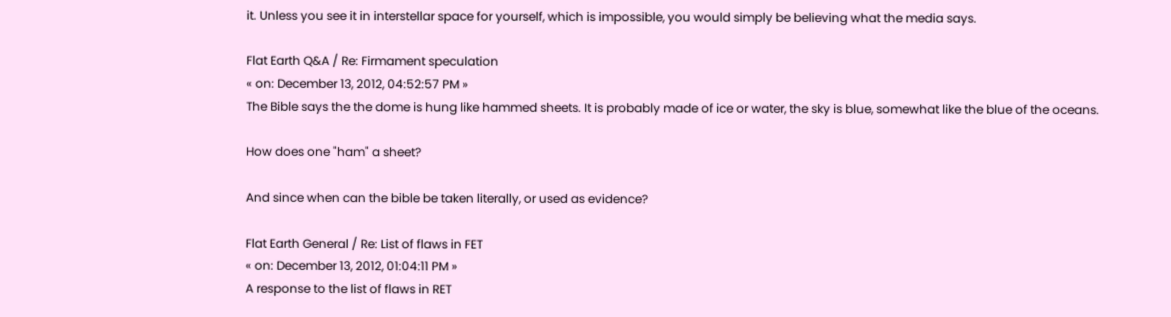it. Unless you see it in interstellar space for yourself, which is impossible, you would simply be believing what the media says.

Flat Earth Q&A / Re: Firmament speculation
« on: December 13, 2012, 04:52:57 PM »
The Bible says the the dome is hung like hammed sheets. It is probably made of ice or water, the sky is blue, somewhat like the blue of the oceans.

How does one "ham" a sheet?

And since when can the bible be taken literally, or used as evidence?

Flat Earth General / Re: List of flaws in FET
« on: December 13, 2012, 01:04:11 PM »
A response to the list of flaws in RET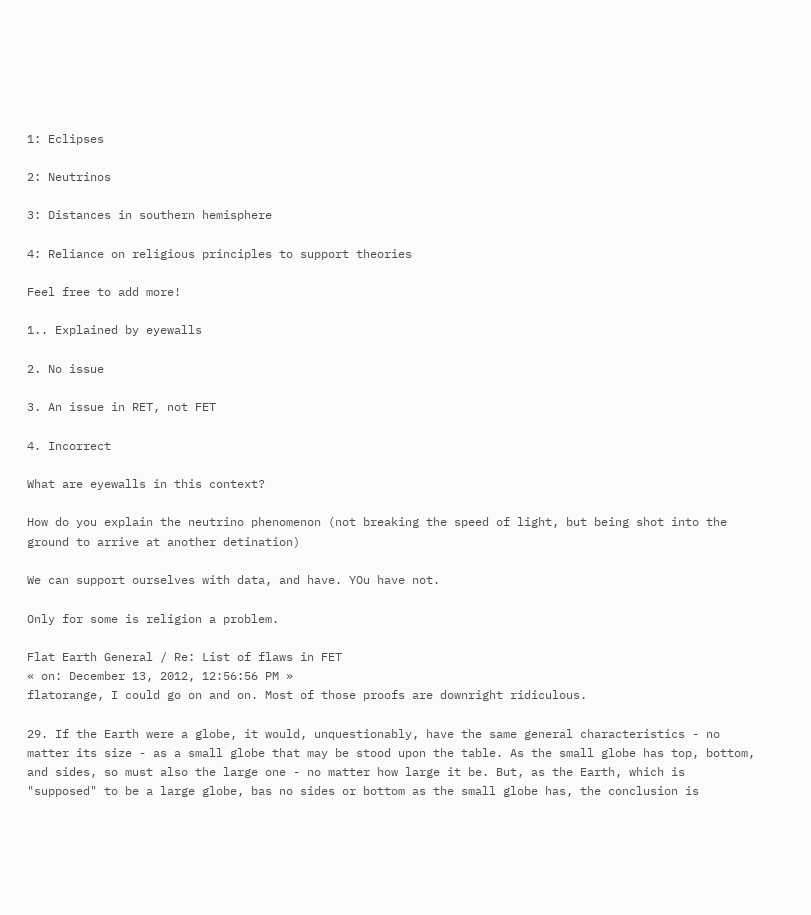1: Eclipses

2: Neutrinos

3: Distances in southern hemisphere

4: Reliance on religious principles to support theories

Feel free to add more!

1.. Explained by eyewalls

2. No issue

3. An issue in RET, not FET

4. Incorrect

What are eyewalls in this context?

How do you explain the neutrino phenomenon (not breaking the speed of light, but being shot into the ground to arrive at another detination)

We can support ourselves with data, and have. YOu have not.

Only for some is religion a problem.

Flat Earth General / Re: List of flaws in FET
« on: December 13, 2012, 12:56:56 PM »
flatorange, I could go on and on. Most of those proofs are downright ridiculous.

29. If the Earth were a globe, it would, unquestionably, have the same general characteristics - no matter its size - as a small globe that may be stood upon the table. As the small globe has top, bottom, and sides, so must also the large one - no matter how large it be. But, as the Earth, which is "supposed" to be a large globe, bas no sides or bottom as the small globe has, the conclusion is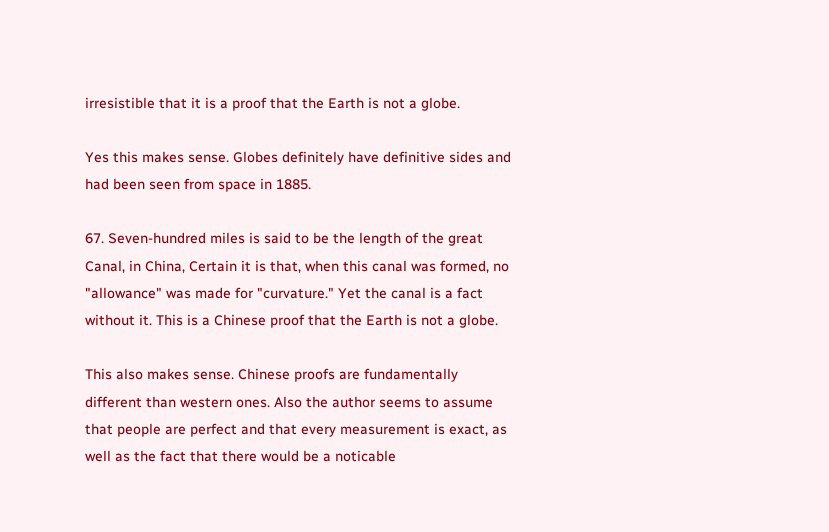irresistible that it is a proof that the Earth is not a globe.

Yes this makes sense. Globes definitely have definitive sides and had been seen from space in 1885.

67. Seven-hundred miles is said to be the length of the great Canal, in China, Certain it is that, when this canal was formed, no "allowance" was made for "curvature." Yet the canal is a fact without it. This is a Chinese proof that the Earth is not a globe.

This also makes sense. Chinese proofs are fundamentally different than western ones. Also the author seems to assume that people are perfect and that every measurement is exact, as well as the fact that there would be a noticable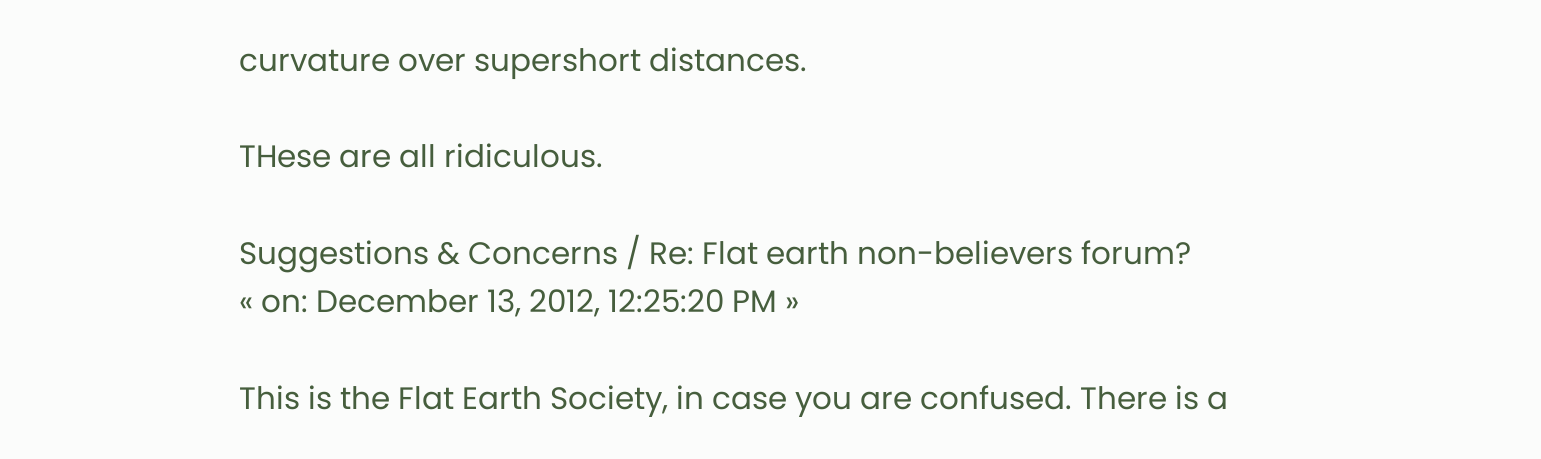curvature over supershort distances.

THese are all ridiculous.

Suggestions & Concerns / Re: Flat earth non-believers forum?
« on: December 13, 2012, 12:25:20 PM »

This is the Flat Earth Society, in case you are confused. There is a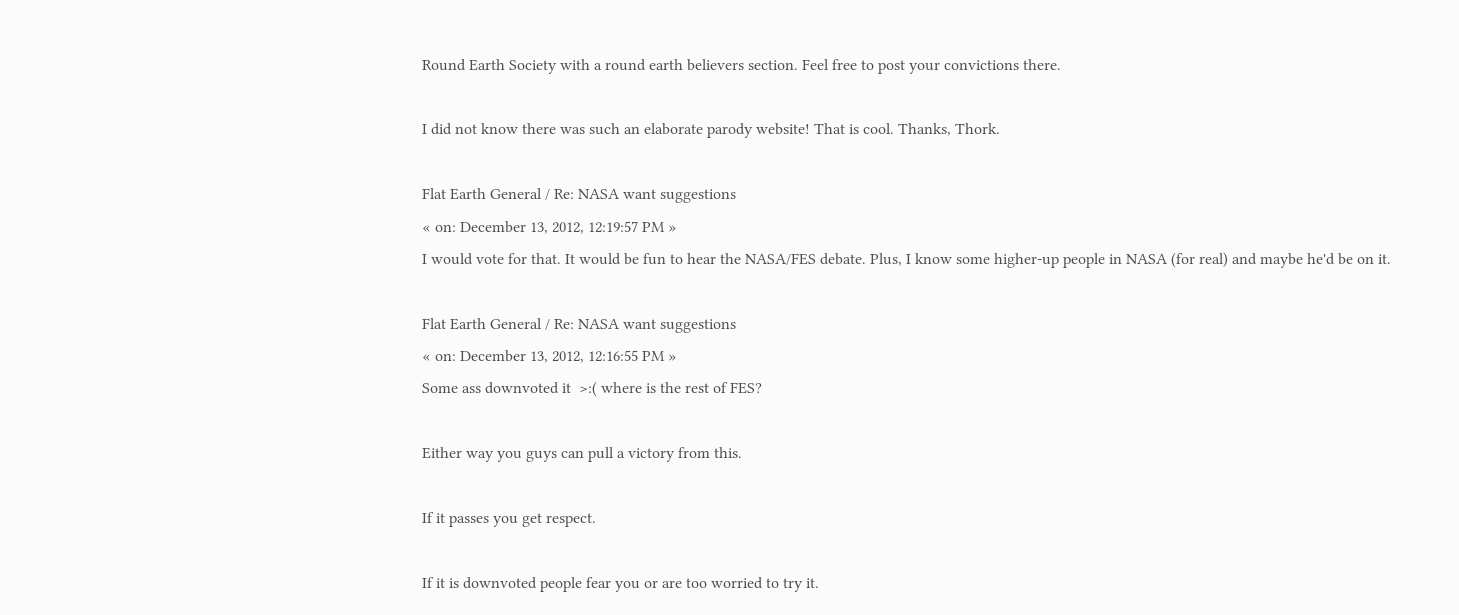Round Earth Society with a round earth believers section. Feel free to post your convictions there.

I did not know there was such an elaborate parody website! That is cool. Thanks, Thork.

Flat Earth General / Re: NASA want suggestions
« on: December 13, 2012, 12:19:57 PM »
I would vote for that. It would be fun to hear the NASA/FES debate. Plus, I know some higher-up people in NASA (for real) and maybe he'd be on it.

Flat Earth General / Re: NASA want suggestions
« on: December 13, 2012, 12:16:55 PM »
Some ass downvoted it  >:( where is the rest of FES?

Either way you guys can pull a victory from this.

If it passes you get respect.

If it is downvoted people fear you or are too worried to try it.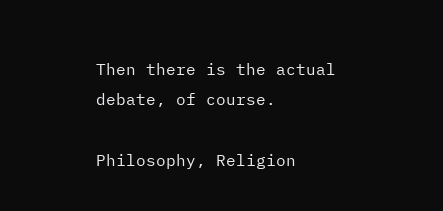Then there is the actual debate, of course.

Philosophy, Religion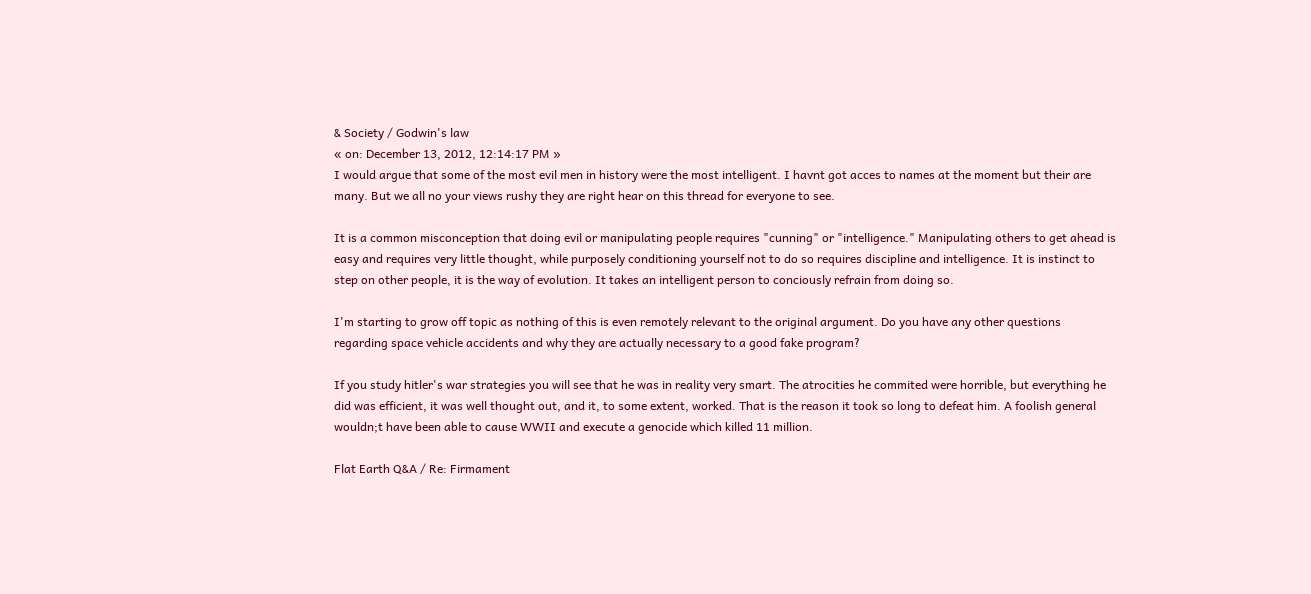& Society / Godwin's law
« on: December 13, 2012, 12:14:17 PM »
I would argue that some of the most evil men in history were the most intelligent. I havnt got acces to names at the moment but their are many. But we all no your views rushy they are right hear on this thread for everyone to see.

It is a common misconception that doing evil or manipulating people requires "cunning" or "intelligence." Manipulating others to get ahead is easy and requires very little thought, while purposely conditioning yourself not to do so requires discipline and intelligence. It is instinct to step on other people, it is the way of evolution. It takes an intelligent person to conciously refrain from doing so.

I'm starting to grow off topic as nothing of this is even remotely relevant to the original argument. Do you have any other questions regarding space vehicle accidents and why they are actually necessary to a good fake program?

If you study hitler's war strategies you will see that he was in reality very smart. The atrocities he commited were horrible, but everything he did was efficient, it was well thought out, and it, to some extent, worked. That is the reason it took so long to defeat him. A foolish general wouldn;t have been able to cause WWII and execute a genocide which killed 11 million.

Flat Earth Q&A / Re: Firmament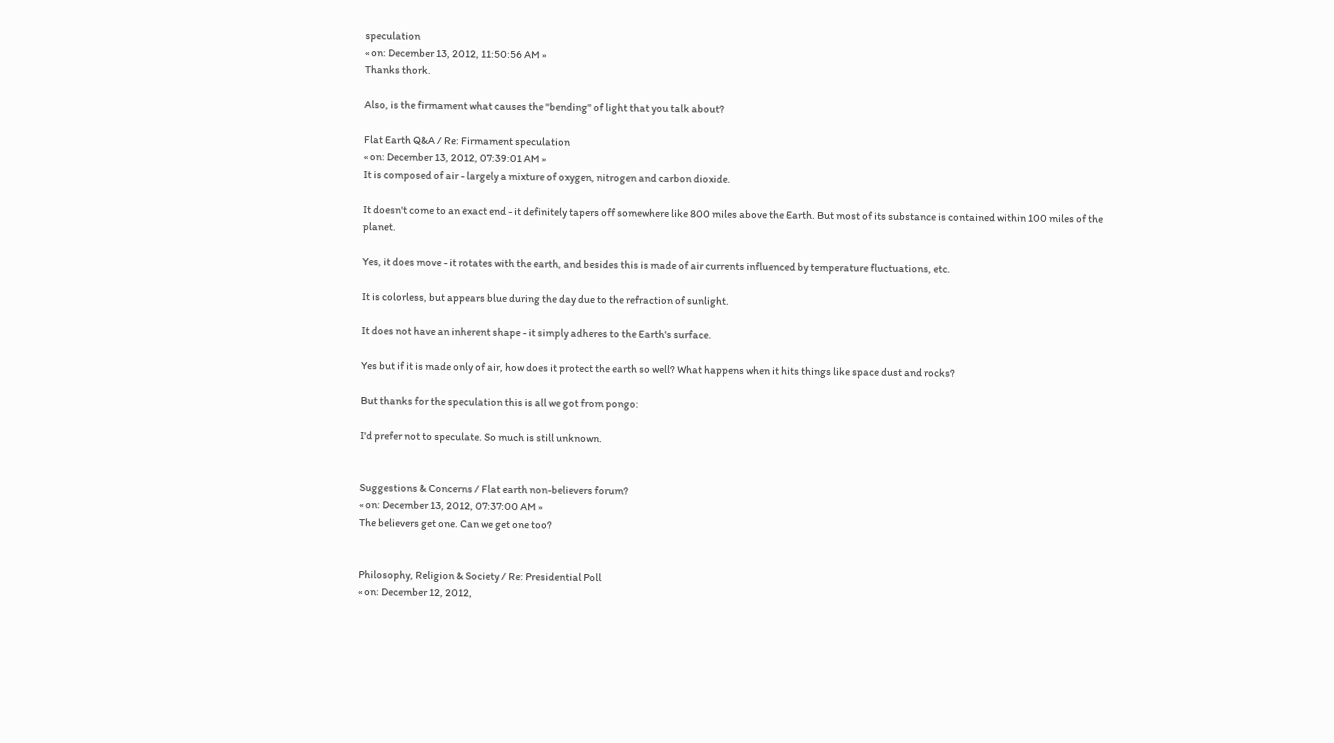speculation
« on: December 13, 2012, 11:50:56 AM »
Thanks thork.

Also, is the firmament what causes the "bending" of light that you talk about?

Flat Earth Q&A / Re: Firmament speculation
« on: December 13, 2012, 07:39:01 AM »
It is composed of air - largely a mixture of oxygen, nitrogen and carbon dioxide.

It doesn't come to an exact end - it definitely tapers off somewhere like 800 miles above the Earth. But most of its substance is contained within 100 miles of the planet.

Yes, it does move - it rotates with the earth, and besides this is made of air currents influenced by temperature fluctuations, etc.

It is colorless, but appears blue during the day due to the refraction of sunlight.

It does not have an inherent shape - it simply adheres to the Earth's surface.

Yes but if it is made only of air, how does it protect the earth so well? What happens when it hits things like space dust and rocks?

But thanks for the speculation this is all we got from pongo:

I'd prefer not to speculate. So much is still unknown.


Suggestions & Concerns / Flat earth non-believers forum?
« on: December 13, 2012, 07:37:00 AM »
The believers get one. Can we get one too?


Philosophy, Religion & Society / Re: Presidential Poll
« on: December 12, 2012,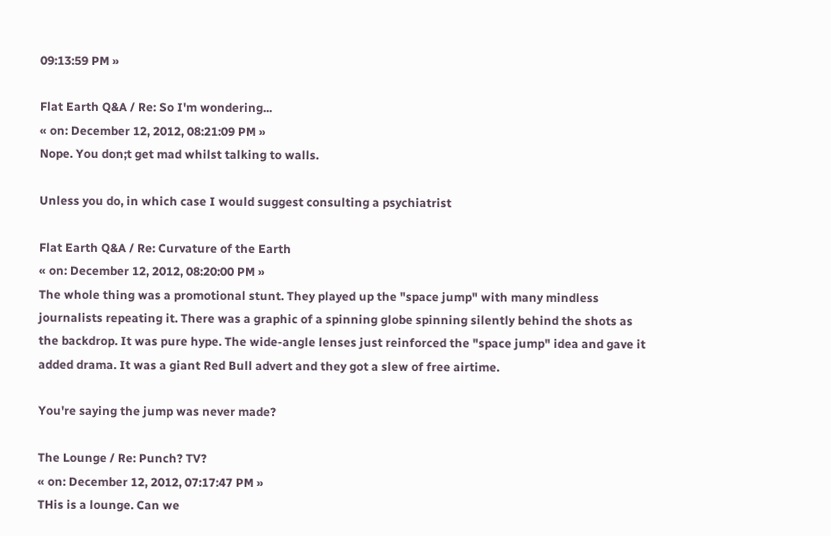09:13:59 PM »

Flat Earth Q&A / Re: So I'm wondering...
« on: December 12, 2012, 08:21:09 PM »
Nope. You don;t get mad whilst talking to walls.

Unless you do, in which case I would suggest consulting a psychiatrist

Flat Earth Q&A / Re: Curvature of the Earth
« on: December 12, 2012, 08:20:00 PM »
The whole thing was a promotional stunt. They played up the "space jump" with many mindless journalists repeating it. There was a graphic of a spinning globe spinning silently behind the shots as the backdrop. It was pure hype. The wide-angle lenses just reinforced the "space jump" idea and gave it added drama. It was a giant Red Bull advert and they got a slew of free airtime.

You're saying the jump was never made?

The Lounge / Re: Punch? TV?
« on: December 12, 2012, 07:17:47 PM »
THis is a lounge. Can we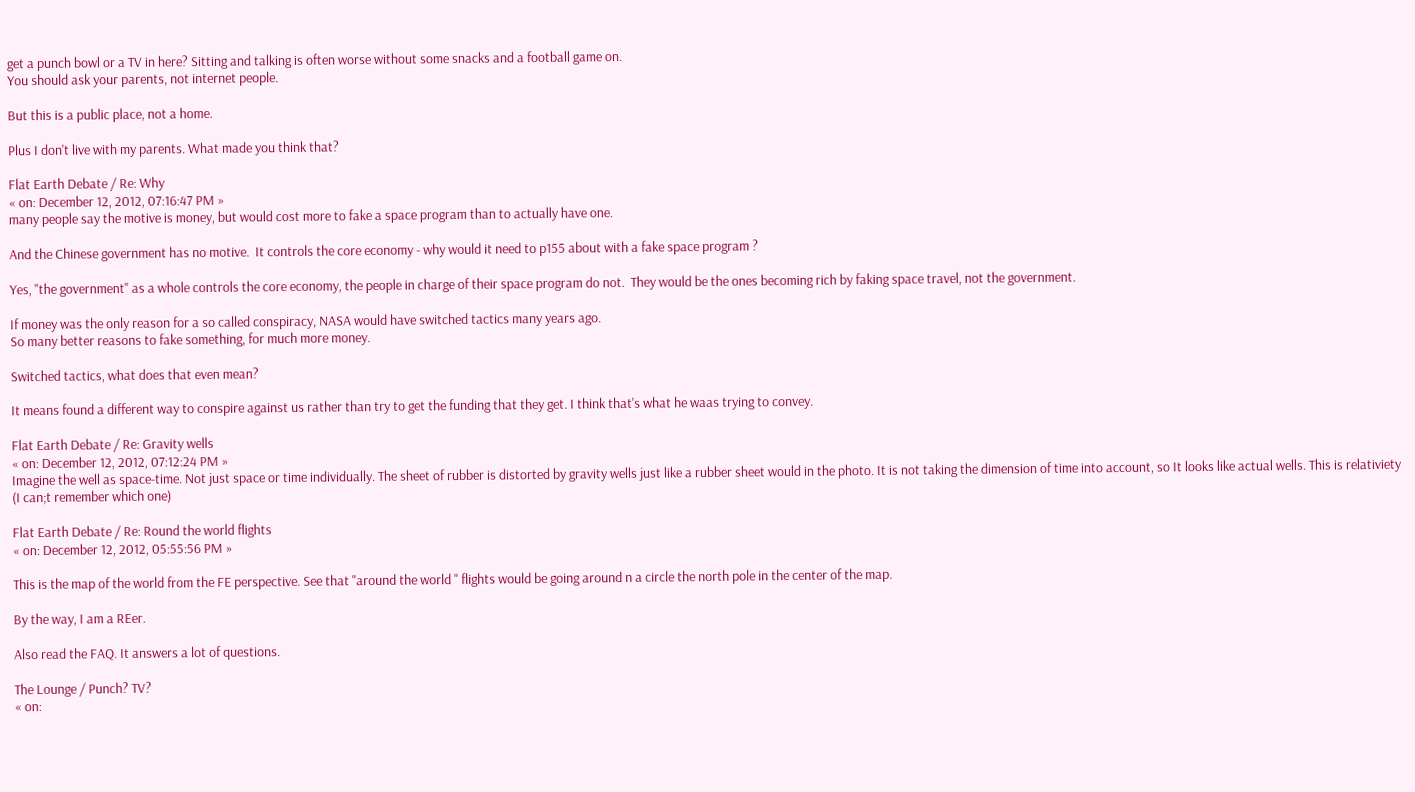get a punch bowl or a TV in here? Sitting and talking is often worse without some snacks and a football game on.
You should ask your parents, not internet people.

But this is a public place, not a home.

Plus I don't live with my parents. What made you think that?

Flat Earth Debate / Re: Why
« on: December 12, 2012, 07:16:47 PM »
many people say the motive is money, but would cost more to fake a space program than to actually have one.

And the Chinese government has no motive.  It controls the core economy - why would it need to p155 about with a fake space program ?

Yes, "the government" as a whole controls the core economy, the people in charge of their space program do not.  They would be the ones becoming rich by faking space travel, not the government.

If money was the only reason for a so called conspiracy, NASA would have switched tactics many years ago.
So many better reasons to fake something, for much more money.

Switched tactics, what does that even mean?

It means found a different way to conspire against us rather than try to get the funding that they get. I think that's what he waas trying to convey.

Flat Earth Debate / Re: Gravity wells
« on: December 12, 2012, 07:12:24 PM »
Imagine the well as space-time. Not just space or time individually. The sheet of rubber is distorted by gravity wells just like a rubber sheet would in the photo. It is not taking the dimension of time into account, so It looks like actual wells. This is relativiety (I can;t remember which one)

Flat Earth Debate / Re: Round the world flights
« on: December 12, 2012, 05:55:56 PM »

This is the map of the world from the FE perspective. See that "around the world " flights would be going around n a circle the north pole in the center of the map.

By the way, I am a REer.

Also read the FAQ. It answers a lot of questions.

The Lounge / Punch? TV?
« on: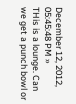December 12, 2012, 05:45:48 PM »
THis is a lounge. Can we get a punch bowl or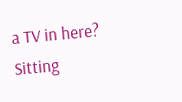a TV in here? Sitting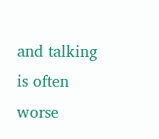and talking is often worse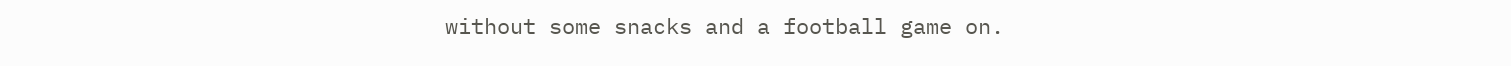without some snacks and a football game on.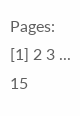Pages: [1] 2 3 ... 15